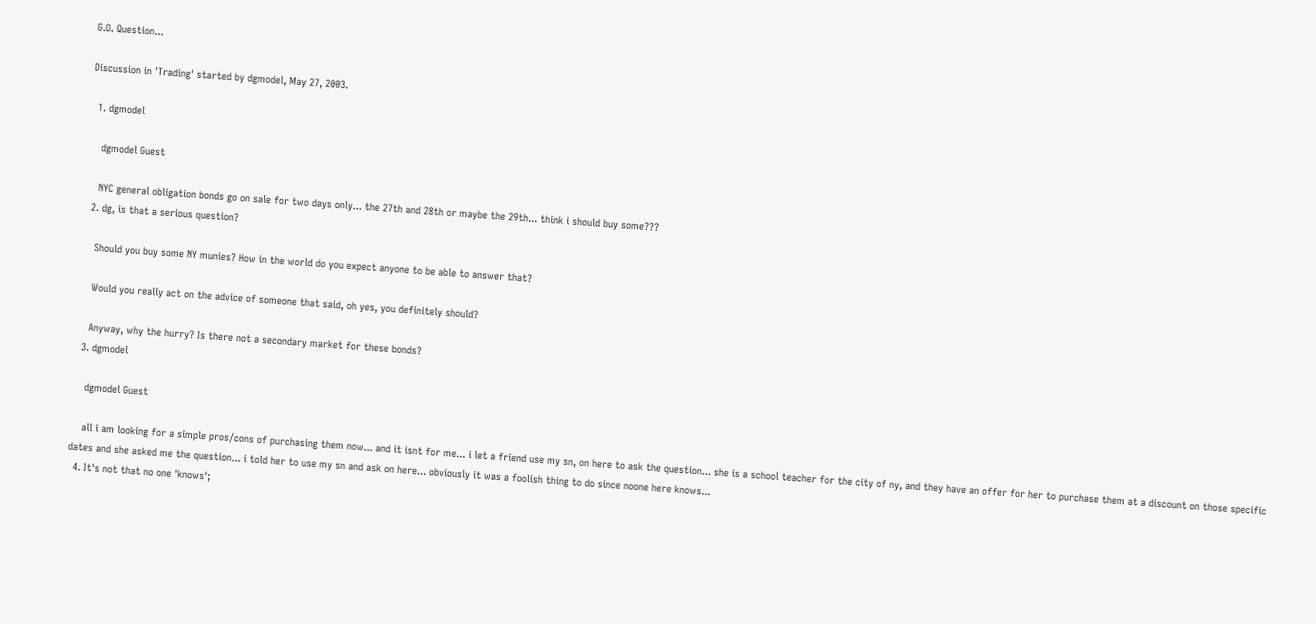G.O. Question...

Discussion in 'Trading' started by dgmodel, May 27, 2003.

  1. dgmodel

    dgmodel Guest

    NYC general obligation bonds go on sale for two days only... the 27th and 28th or maybe the 29th... think i should buy some???
  2. dg, is that a serious question?

    Should you buy some NY munies? How in the world do you expect anyone to be able to answer that?

    Would you really act on the advice of someone that said, oh yes, you definitely should?

    Anyway, why the hurry? Is there not a secondary market for these bonds?
  3. dgmodel

    dgmodel Guest

    all i am looking for a simple pros/cons of purchasing them now... and it isnt for me... i let a friend use my sn, on here to ask the question... she is a school teacher for the city of ny, and they have an offer for her to purchase them at a discount on those specific dates and she asked me the question... i told her to use my sn and ask on here... obviously it was a foolish thing to do since noone here knows...
  4. It's not that no one 'knows';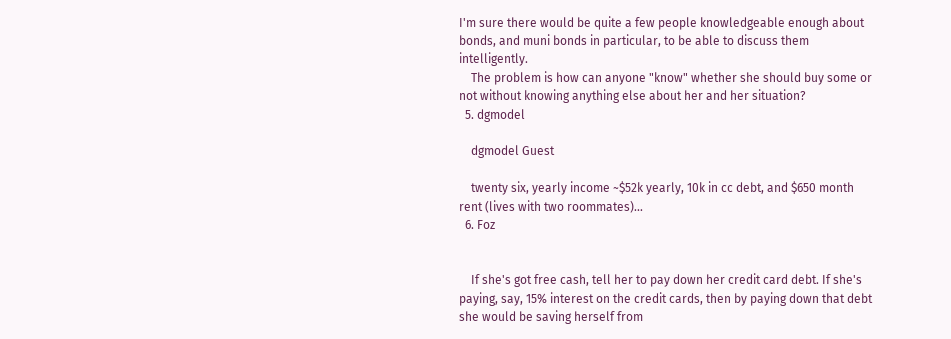I'm sure there would be quite a few people knowledgeable enough about bonds, and muni bonds in particular, to be able to discuss them intelligently.
    The problem is how can anyone "know" whether she should buy some or not without knowing anything else about her and her situation?
  5. dgmodel

    dgmodel Guest

    twenty six, yearly income ~$52k yearly, 10k in cc debt, and $650 month rent (lives with two roommates)...
  6. Foz


    If she's got free cash, tell her to pay down her credit card debt. If she's paying, say, 15% interest on the credit cards, then by paying down that debt she would be saving herself from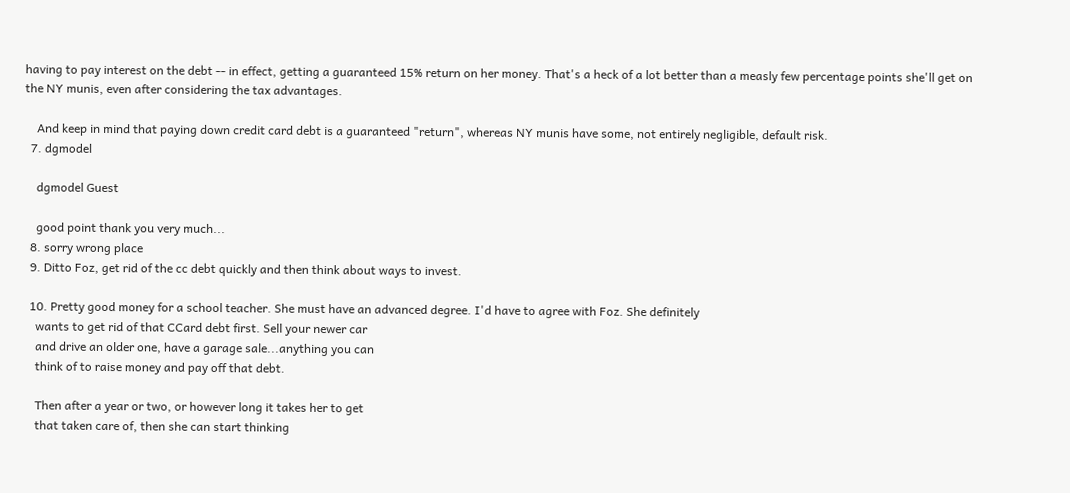having to pay interest on the debt -- in effect, getting a guaranteed 15% return on her money. That's a heck of a lot better than a measly few percentage points she'll get on the NY munis, even after considering the tax advantages.

    And keep in mind that paying down credit card debt is a guaranteed "return", whereas NY munis have some, not entirely negligible, default risk.
  7. dgmodel

    dgmodel Guest

    good point thank you very much...
  8. sorry wrong place
  9. Ditto Foz, get rid of the cc debt quickly and then think about ways to invest.

  10. Pretty good money for a school teacher. She must have an advanced degree. I'd have to agree with Foz. She definitely
    wants to get rid of that CCard debt first. Sell your newer car
    and drive an older one, have a garage sale...anything you can
    think of to raise money and pay off that debt.

    Then after a year or two, or however long it takes her to get
    that taken care of, then she can start thinking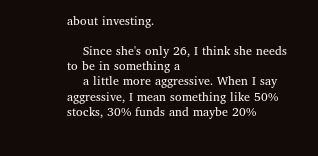about investing.

    Since she's only 26, I think she needs to be in something a
    a little more aggressive. When I say aggressive, I mean something like 50% stocks, 30% funds and maybe 20%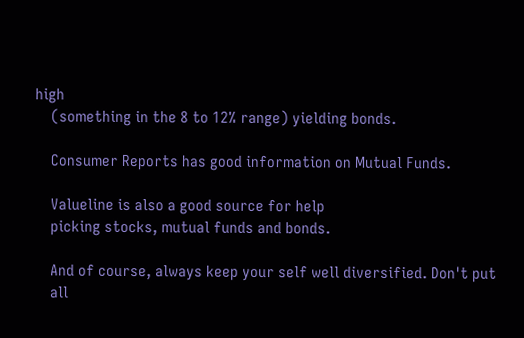high
    (something in the 8 to 12% range) yielding bonds.

    Consumer Reports has good information on Mutual Funds.

    Valueline is also a good source for help
    picking stocks, mutual funds and bonds.

    And of course, always keep your self well diversified. Don't put
    all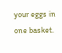your eggs in one basket.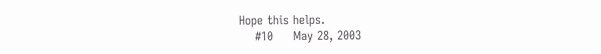Hope this helps.
    #10     May 28, 2003